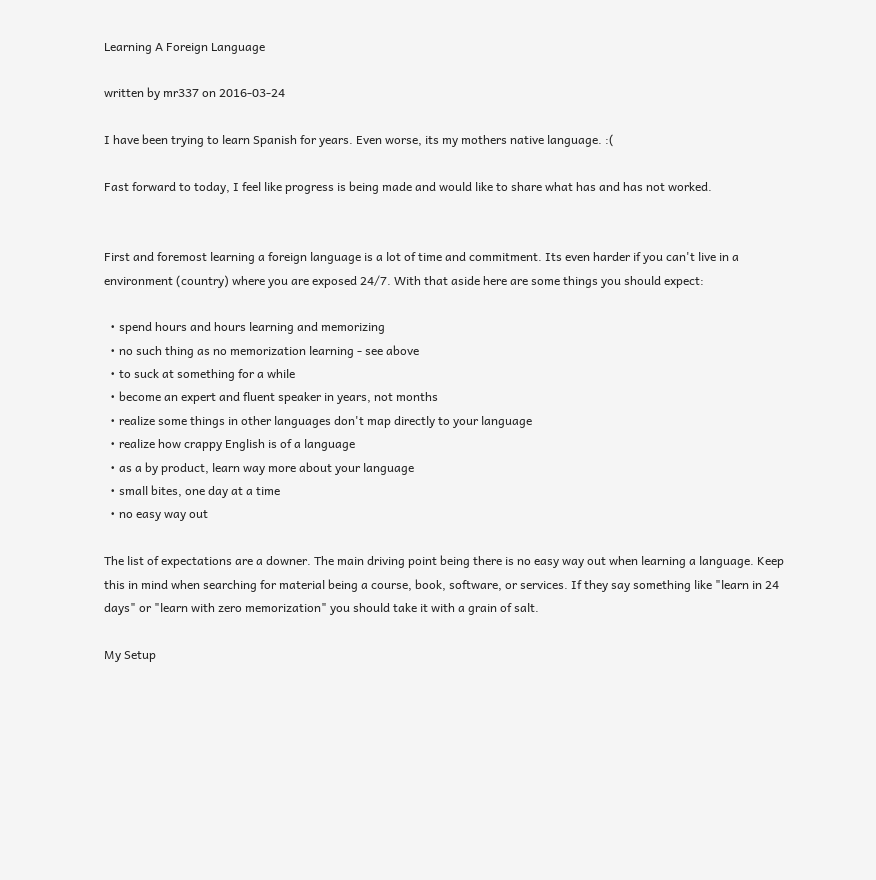Learning A Foreign Language

written by mr337 on 2016-03-24

I have been trying to learn Spanish for years. Even worse, its my mothers native language. :(

Fast forward to today, I feel like progress is being made and would like to share what has and has not worked.


First and foremost learning a foreign language is a lot of time and commitment. Its even harder if you can't live in a environment (country) where you are exposed 24/7. With that aside here are some things you should expect:

  • spend hours and hours learning and memorizing
  • no such thing as no memorization learning - see above
  • to suck at something for a while
  • become an expert and fluent speaker in years, not months
  • realize some things in other languages don't map directly to your language
  • realize how crappy English is of a language
  • as a by product, learn way more about your language
  • small bites, one day at a time
  • no easy way out

The list of expectations are a downer. The main driving point being there is no easy way out when learning a language. Keep this in mind when searching for material being a course, book, software, or services. If they say something like "learn in 24 days" or "learn with zero memorization" you should take it with a grain of salt.

My Setup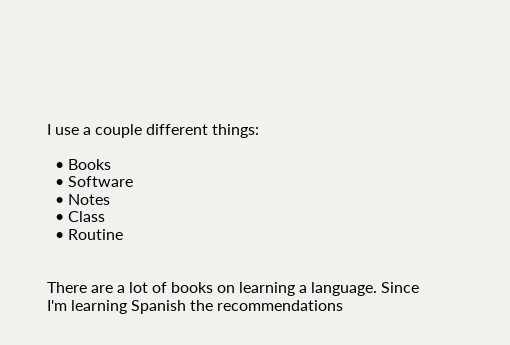I use a couple different things:

  • Books
  • Software
  • Notes
  • Class
  • Routine


There are a lot of books on learning a language. Since I'm learning Spanish the recommendations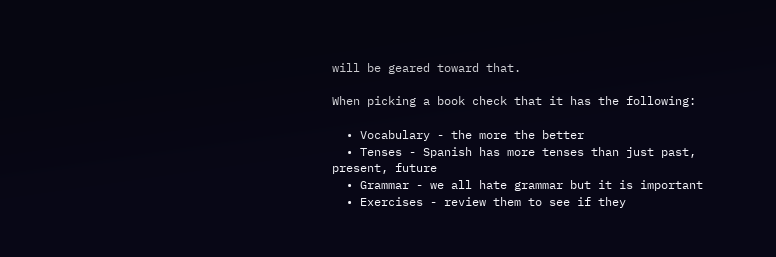will be geared toward that.

When picking a book check that it has the following:

  • Vocabulary - the more the better
  • Tenses - Spanish has more tenses than just past, present, future
  • Grammar - we all hate grammar but it is important
  • Exercises - review them to see if they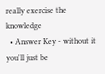really exercise the knowledge
  • Answer Key - without it you'll just be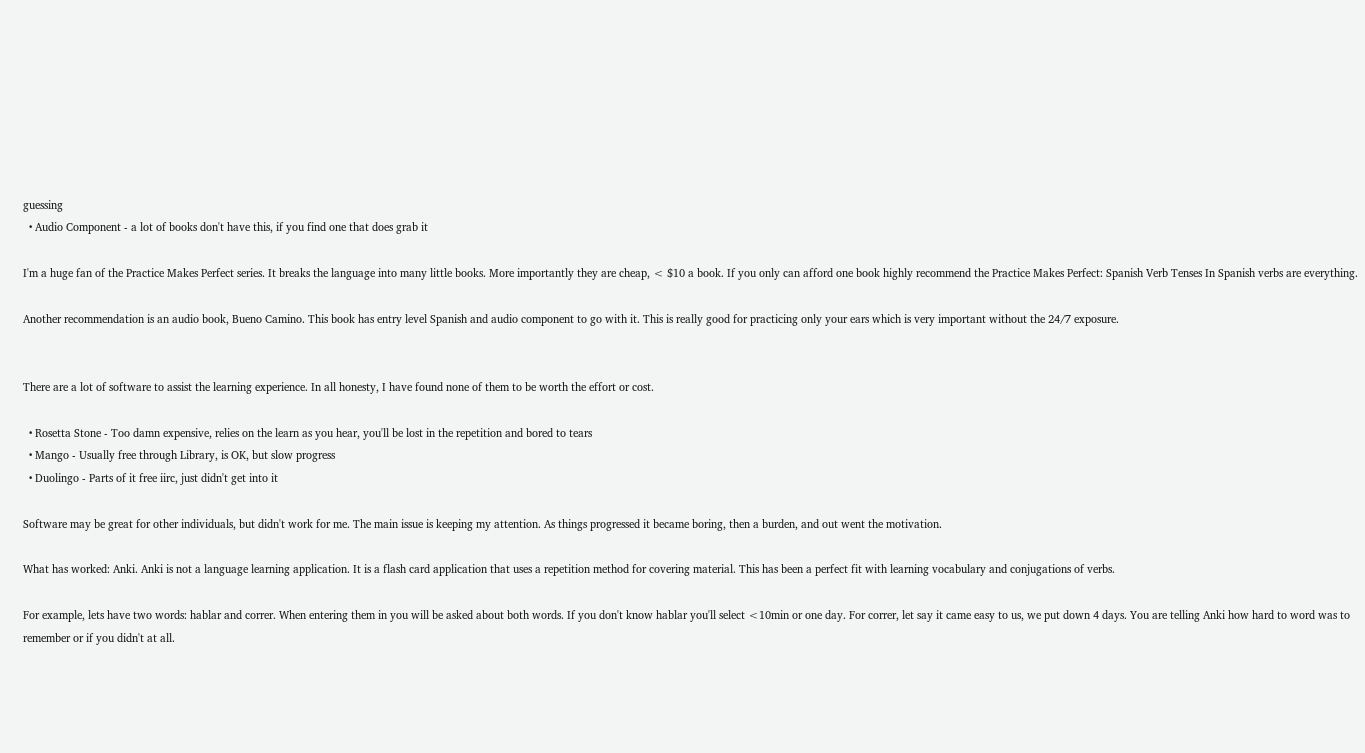guessing
  • Audio Component - a lot of books don't have this, if you find one that does grab it

I'm a huge fan of the Practice Makes Perfect series. It breaks the language into many little books. More importantly they are cheap, < $10 a book. If you only can afford one book highly recommend the Practice Makes Perfect: Spanish Verb Tenses In Spanish verbs are everything.

Another recommendation is an audio book, Bueno Camino. This book has entry level Spanish and audio component to go with it. This is really good for practicing only your ears which is very important without the 24/7 exposure.


There are a lot of software to assist the learning experience. In all honesty, I have found none of them to be worth the effort or cost.

  • Rosetta Stone - Too damn expensive, relies on the learn as you hear, you'll be lost in the repetition and bored to tears
  • Mango - Usually free through Library, is OK, but slow progress
  • Duolingo - Parts of it free iirc, just didn't get into it

Software may be great for other individuals, but didn't work for me. The main issue is keeping my attention. As things progressed it became boring, then a burden, and out went the motivation.

What has worked: Anki. Anki is not a language learning application. It is a flash card application that uses a repetition method for covering material. This has been a perfect fit with learning vocabulary and conjugations of verbs.

For example, lets have two words: hablar and correr. When entering them in you will be asked about both words. If you don't know hablar you'll select <10min or one day. For correr, let say it came easy to us, we put down 4 days. You are telling Anki how hard to word was to remember or if you didn't at all.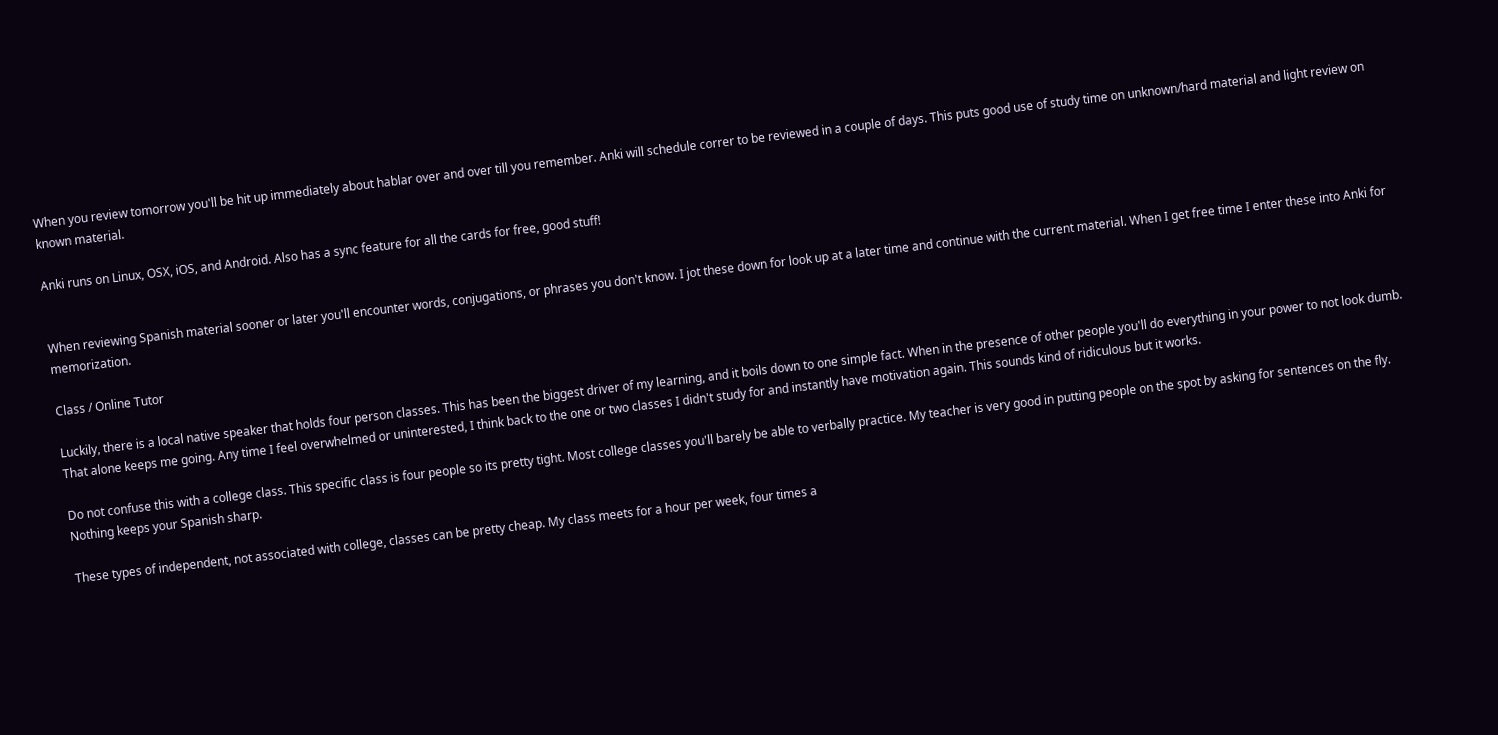When you review tomorrow you'll be hit up immediately about hablar over and over till you remember. Anki will schedule correr to be reviewed in a couple of days. This puts good use of study time on unknown/hard material and light review on known material.

Anki runs on Linux, OSX, iOS, and Android. Also has a sync feature for all the cards for free, good stuff!


When reviewing Spanish material sooner or later you'll encounter words, conjugations, or phrases you don't know. I jot these down for look up at a later time and continue with the current material. When I get free time I enter these into Anki for memorization.

Class / Online Tutor

Luckily, there is a local native speaker that holds four person classes. This has been the biggest driver of my learning, and it boils down to one simple fact. When in the presence of other people you'll do everything in your power to not look dumb. That alone keeps me going. Any time I feel overwhelmed or uninterested, I think back to the one or two classes I didn't study for and instantly have motivation again. This sounds kind of ridiculous but it works.

Do not confuse this with a college class. This specific class is four people so its pretty tight. Most college classes you'll barely be able to verbally practice. My teacher is very good in putting people on the spot by asking for sentences on the fly. Nothing keeps your Spanish sharp.

These types of independent, not associated with college, classes can be pretty cheap. My class meets for a hour per week, four times a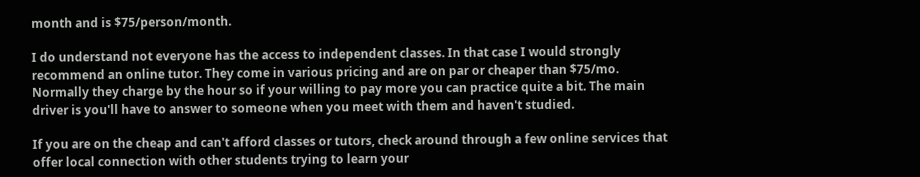month and is $75/person/month.

I do understand not everyone has the access to independent classes. In that case I would strongly recommend an online tutor. They come in various pricing and are on par or cheaper than $75/mo. Normally they charge by the hour so if your willing to pay more you can practice quite a bit. The main driver is you'll have to answer to someone when you meet with them and haven't studied.

If you are on the cheap and can't afford classes or tutors, check around through a few online services that offer local connection with other students trying to learn your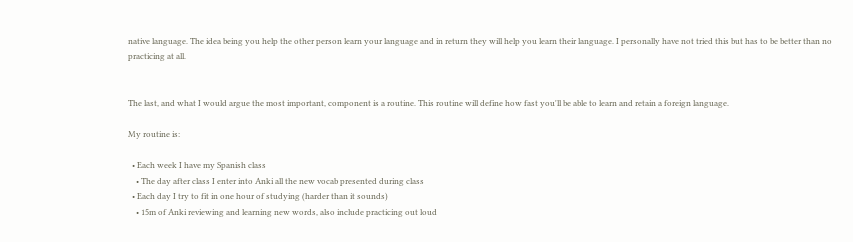native language. The idea being you help the other person learn your language and in return they will help you learn their language. I personally have not tried this but has to be better than no practicing at all.


The last, and what I would argue the most important, component is a routine. This routine will define how fast you'll be able to learn and retain a foreign language.

My routine is:

  • Each week I have my Spanish class
    • The day after class I enter into Anki all the new vocab presented during class
  • Each day I try to fit in one hour of studying (harder than it sounds)
    • 15m of Anki reviewing and learning new words, also include practicing out loud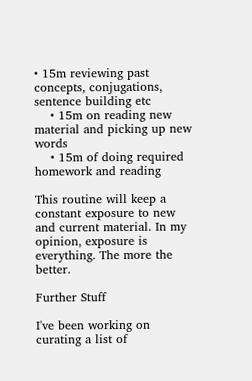• 15m reviewing past concepts, conjugations, sentence building etc
    • 15m on reading new material and picking up new words
    • 15m of doing required homework and reading

This routine will keep a constant exposure to new and current material. In my opinion, exposure is everything. The more the better.

Further Stuff

I've been working on curating a list of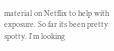material on Netflix to help with exposure. So far its been pretty spotty. I'm looking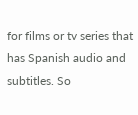for films or tv series that has Spanish audio and subtitles. So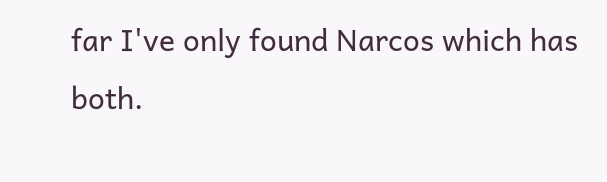far I've only found Narcos which has both.